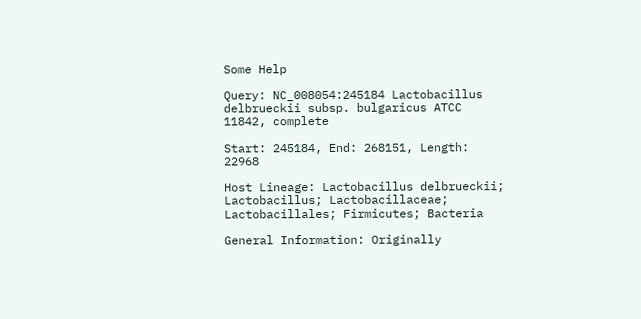Some Help

Query: NC_008054:245184 Lactobacillus delbrueckii subsp. bulgaricus ATCC 11842, complete

Start: 245184, End: 268151, Length: 22968

Host Lineage: Lactobacillus delbrueckii; Lactobacillus; Lactobacillaceae; Lactobacillales; Firmicutes; Bacteria

General Information: Originally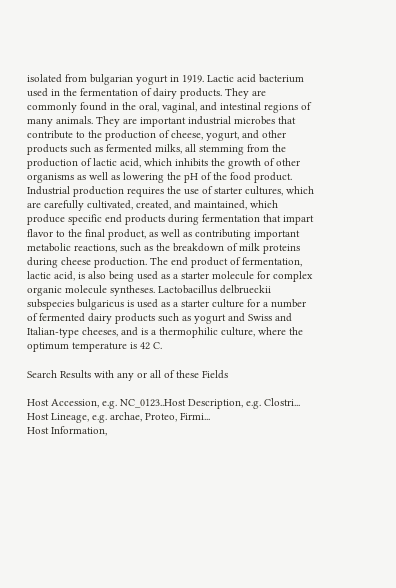isolated from bulgarian yogurt in 1919. Lactic acid bacterium used in the fermentation of dairy products. They are commonly found in the oral, vaginal, and intestinal regions of many animals. They are important industrial microbes that contribute to the production of cheese, yogurt, and other products such as fermented milks, all stemming from the production of lactic acid, which inhibits the growth of other organisms as well as lowering the pH of the food product. Industrial production requires the use of starter cultures, which are carefully cultivated, created, and maintained, which produce specific end products during fermentation that impart flavor to the final product, as well as contributing important metabolic reactions, such as the breakdown of milk proteins during cheese production. The end product of fermentation, lactic acid, is also being used as a starter molecule for complex organic molecule syntheses. Lactobacillus delbrueckii subspecies bulgaricus is used as a starter culture for a number of fermented dairy products such as yogurt and Swiss and Italian-type cheeses, and is a thermophilic culture, where the optimum temperature is 42 C.

Search Results with any or all of these Fields

Host Accession, e.g. NC_0123..Host Description, e.g. Clostri...
Host Lineage, e.g. archae, Proteo, Firmi...
Host Information,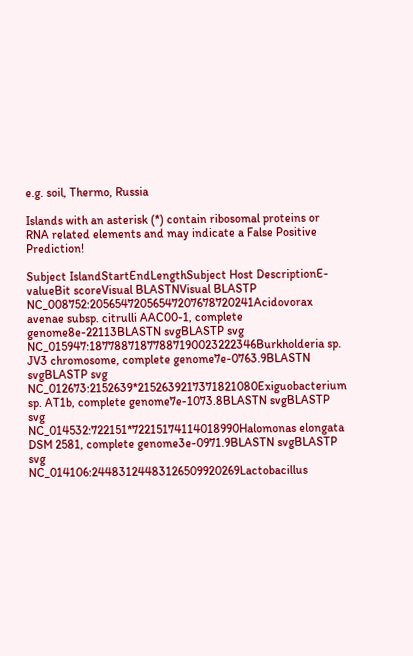e.g. soil, Thermo, Russia

Islands with an asterisk (*) contain ribosomal proteins or RNA related elements and may indicate a False Positive Prediction!

Subject IslandStartEndLengthSubject Host DescriptionE-valueBit scoreVisual BLASTNVisual BLASTP
NC_008752:20565472056547207678720241Acidovorax avenae subsp. citrulli AAC00-1, complete genome8e-22113BLASTN svgBLASTP svg
NC_015947:18778871877887190023222346Burkholderia sp. JV3 chromosome, complete genome7e-0763.9BLASTN svgBLASTP svg
NC_012673:2152639*2152639217371821080Exiguobacterium sp. AT1b, complete genome7e-1073.8BLASTN svgBLASTP svg
NC_014532:722151*72215174114018990Halomonas elongata DSM 2581, complete genome3e-0971.9BLASTN svgBLASTP svg
NC_014106:24483124483126509920269Lactobacillus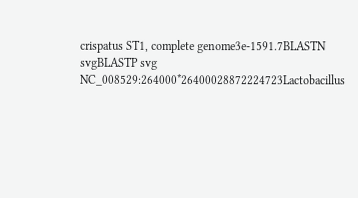crispatus ST1, complete genome3e-1591.7BLASTN svgBLASTP svg
NC_008529:264000*26400028872224723Lactobacillus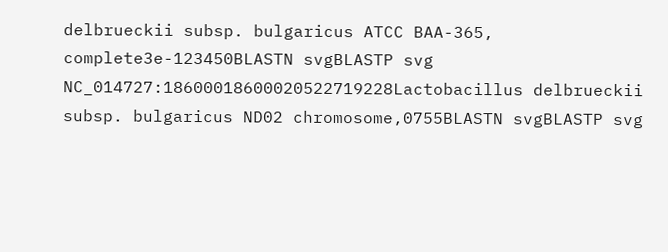delbrueckii subsp. bulgaricus ATCC BAA-365, complete3e-123450BLASTN svgBLASTP svg
NC_014727:18600018600020522719228Lactobacillus delbrueckii subsp. bulgaricus ND02 chromosome,0755BLASTN svgBLASTP svg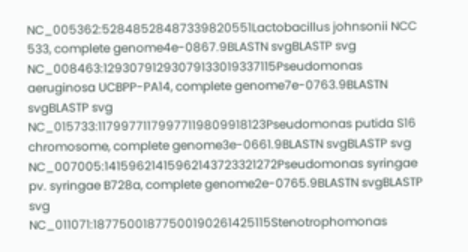NC_005362:52848528487339820551Lactobacillus johnsonii NCC 533, complete genome4e-0867.9BLASTN svgBLASTP svg
NC_008463:12930791293079133019337115Pseudomonas aeruginosa UCBPP-PA14, complete genome7e-0763.9BLASTN svgBLASTP svg
NC_015733:11799771179977119809918123Pseudomonas putida S16 chromosome, complete genome3e-0661.9BLASTN svgBLASTP svg
NC_007005:14159621415962143723321272Pseudomonas syringae pv. syringae B728a, complete genome2e-0765.9BLASTN svgBLASTP svg
NC_011071:18775001877500190261425115Stenotrophomonas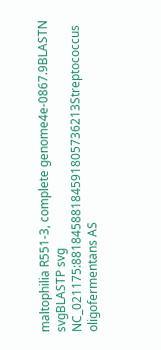maltophilia R551-3, complete genome4e-0867.9BLASTN svgBLASTP svg
NC_021175:88184588184591805736213Streptococcus oligofermentans AS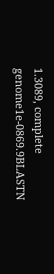1.3089, complete genome1e-0869.9BLASTN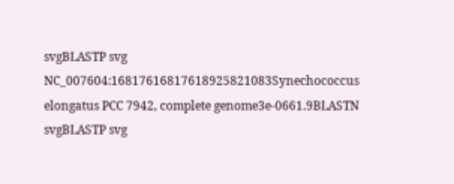svgBLASTP svg
NC_007604:16817616817618925821083Synechococcus elongatus PCC 7942, complete genome3e-0661.9BLASTN svgBLASTP svg